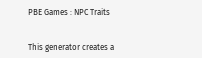PBE Games : NPC Traits


This generator creates a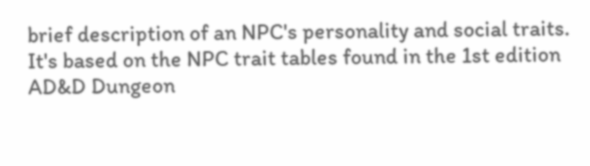brief description of an NPC's personality and social traits. It's based on the NPC trait tables found in the 1st edition AD&D Dungeon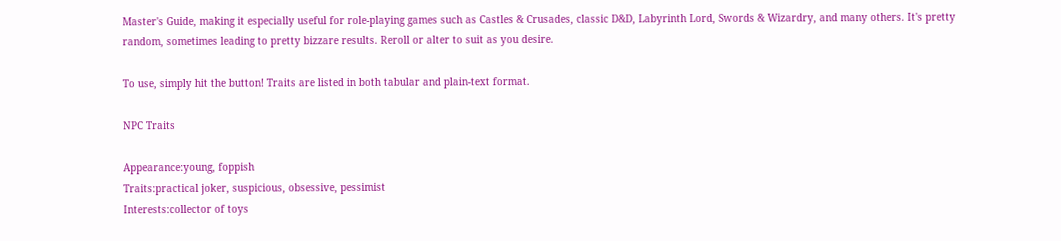Master's Guide, making it especially useful for role-playing games such as Castles & Crusades, classic D&D, Labyrinth Lord, Swords & Wizardry, and many others. It's pretty random, sometimes leading to pretty bizzare results. Reroll or alter to suit as you desire.

To use, simply hit the button! Traits are listed in both tabular and plain-text format.

NPC Traits

Appearance:young, foppish
Traits:practical joker, suspicious, obsessive, pessimist
Interests:collector of toys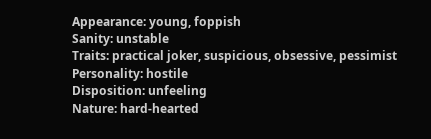Appearance: young, foppish
Sanity: unstable
Traits: practical joker, suspicious, obsessive, pessimist
Personality: hostile
Disposition: unfeeling
Nature: hard-hearted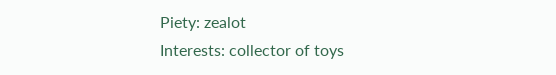Piety: zealot
Interests: collector of toys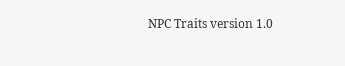NPC Traits version 1.0